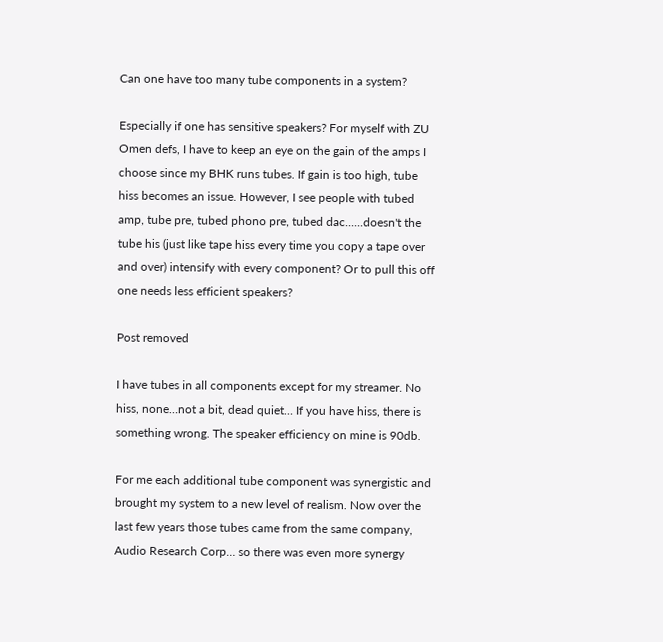Can one have too many tube components in a system?

Especially if one has sensitive speakers? For myself with ZU Omen defs, I have to keep an eye on the gain of the amps I choose since my BHK runs tubes. If gain is too high, tube hiss becomes an issue. However, I see people with tubed amp, tube pre, tubed phono pre, tubed dac......doesn't the tube his (just like tape hiss every time you copy a tape over and over) intensify with every component? Or to pull this off one needs less efficient speakers?

Post removed

I have tubes in all components except for my streamer. No hiss, none…not a bit, dead quiet… If you have hiss, there is something wrong. The speaker efficiency on mine is 90db.

For me each additional tube component was synergistic and brought my system to a new level of realism. Now over the last few years those tubes came from the same company, Audio Research Corp… so there was even more synergy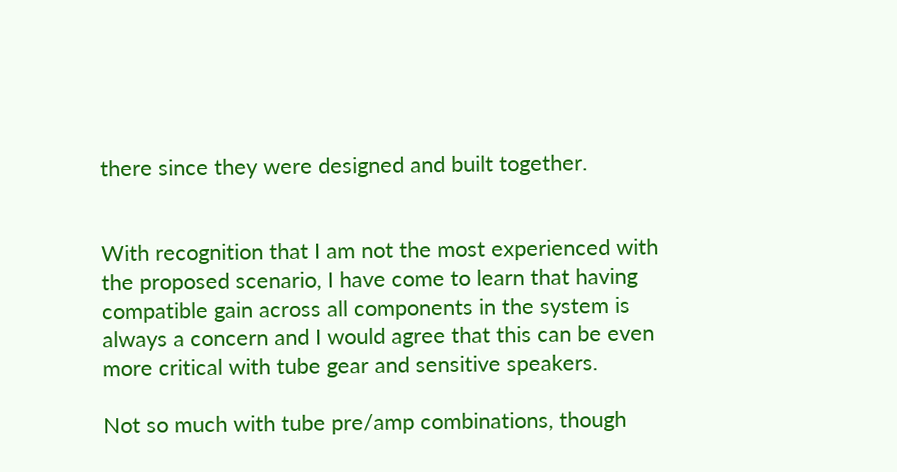there since they were designed and built together.


With recognition that I am not the most experienced with the proposed scenario, I have come to learn that having compatible gain across all components in the system is always a concern and I would agree that this can be even more critical with tube gear and sensitive speakers.

Not so much with tube pre/amp combinations, though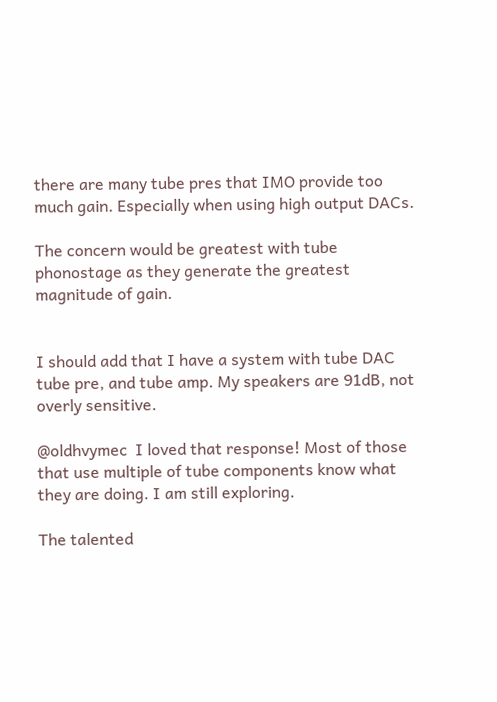there are many tube pres that IMO provide too much gain. Especially when using high output DACs.

The concern would be greatest with tube phonostage as they generate the greatest magnitude of gain.


I should add that I have a system with tube DAC tube pre, and tube amp. My speakers are 91dB, not overly sensitive.

@oldhvymec  I loved that response! Most of those that use multiple of tube components know what they are doing. I am still exploring.

The talented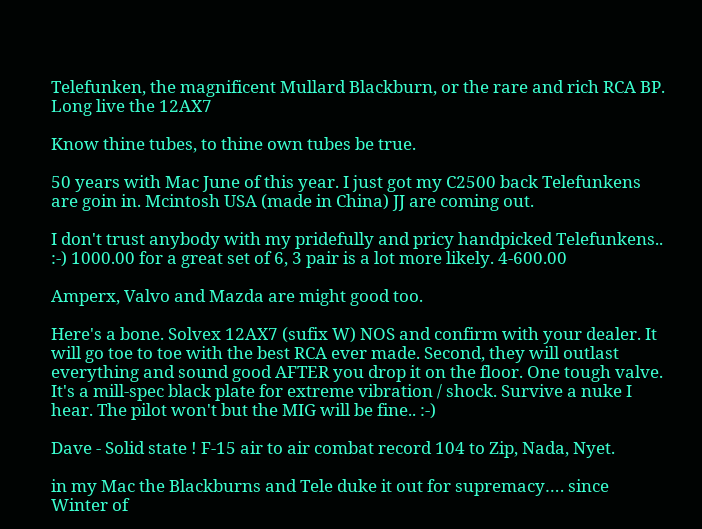Telefunken, the magnificent Mullard Blackburn, or the rare and rich RCA BP. Long live the 12AX7

Know thine tubes, to thine own tubes be true.

50 years with Mac June of this year. I just got my C2500 back Telefunkens are goin in. Mcintosh USA (made in China) JJ are coming out.

I don't trust anybody with my pridefully and pricy handpicked Telefunkens.. :-) 1000.00 for a great set of 6, 3 pair is a lot more likely. 4-600.00

Amperx, Valvo and Mazda are might good too.

Here's a bone. Solvex 12AX7 (sufix W) NOS and confirm with your dealer. It will go toe to toe with the best RCA ever made. Second, they will outlast everything and sound good AFTER you drop it on the floor. One tough valve. It's a mill-spec black plate for extreme vibration / shock. Survive a nuke I hear. The pilot won't but the MIG will be fine.. :-)

Dave - Solid state ! F-15 air to air combat record 104 to Zip, Nada, Nyet.

in my Mac the Blackburns and Tele duke it out for supremacy…. since Winter of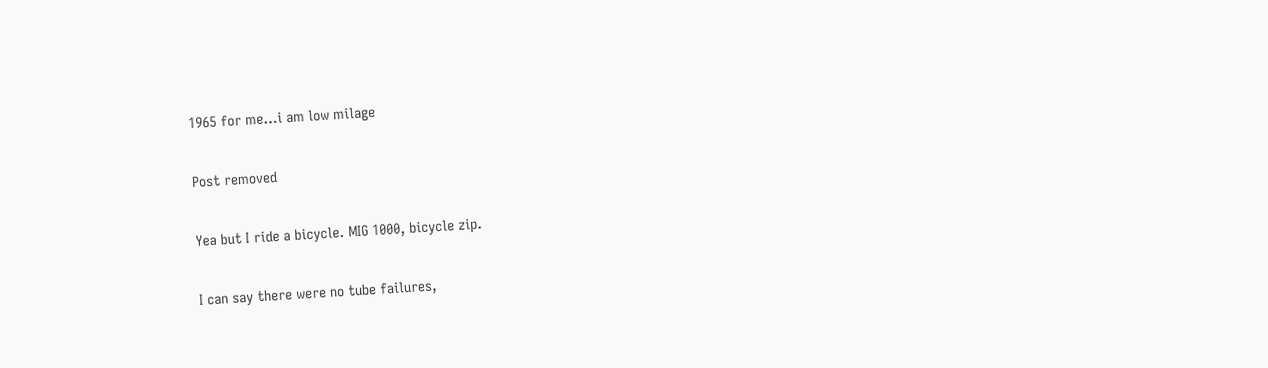1965 for me…i am low milage

Post removed

Yea but I ride a bicycle. MIG 1000, bicycle zip.

I can say there were no tube failures,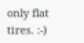only flat tires. :-)